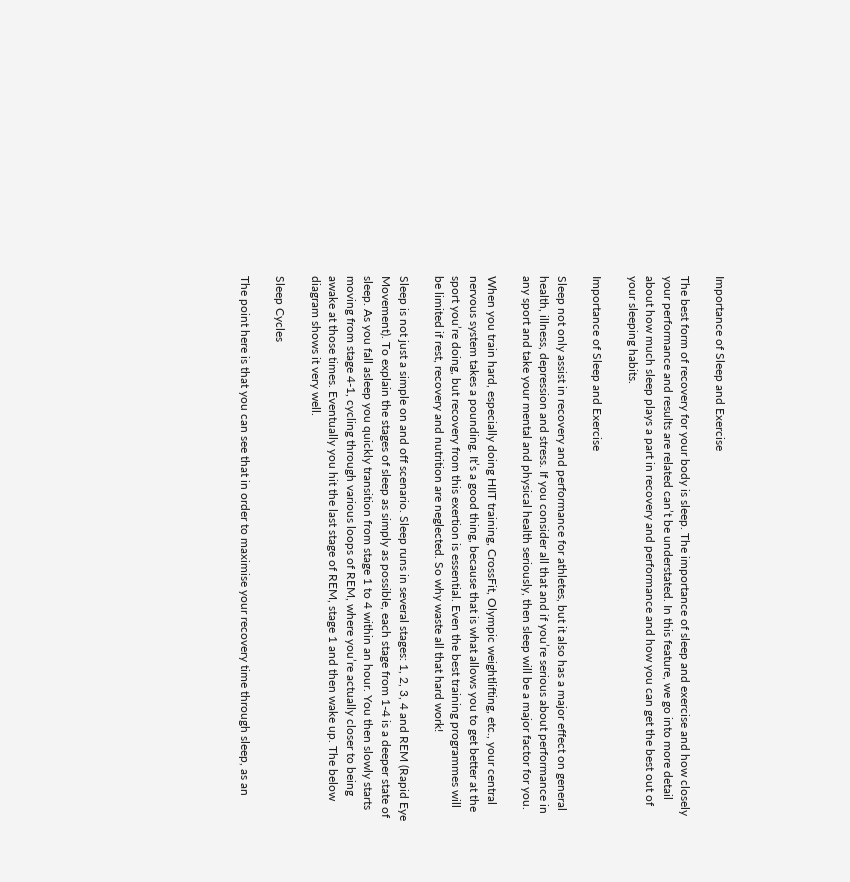Importance of Sleep and Exercise

The best form of recovery for your body is sleep. The importance of sleep and exercise and how closely your performance and results are related can’t be understated. In this feature, we go into more detail about how much sleep plays a part in recovery and performance and how you can get the best out of your sleeping habits.

Importance of Sleep and Exercise

Sleep not only assist in recovery and performance for athletes, but it also has a major effect on general health, illness, depression and stress. If you consider all that and if you’re serious about performance in any sport and take your mental and physical health seriously, then sleep will be a major factor for you.

When you train hard, especially doing HIIT training, CrossFit, Olympic weightlifting, etc., your central nervous system takes a pounding. It’s a good thing, because that is what allows you to get better at the sport you’re doing, but recovery from this exertion is essential. Even the best training programmes will be limited if rest, recovery and nutrition are neglected. So why waste all that hard work!

Sleep is not just a simple on and off scenario. Sleep runs in several stages: 1, 2, 3, 4 and REM (Rapid Eye Movement). To explain the stages of sleep as simply as possible, each stage from 1-4 is a deeper state of sleep. As you fall asleep you quickly transition from stage 1 to 4 within an hour. You then slowly starts moving from stage 4-1, cycling through various loops of REM, where you’re actually closer to being awake at those times. Eventually you hit the last stage of REM, stage 1 and then wake up. The below diagram shows it very well.

Sleep Cycles

The point here is that you can see that in order to maximise your recovery time through sleep, as an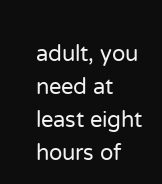adult, you need at least eight hours of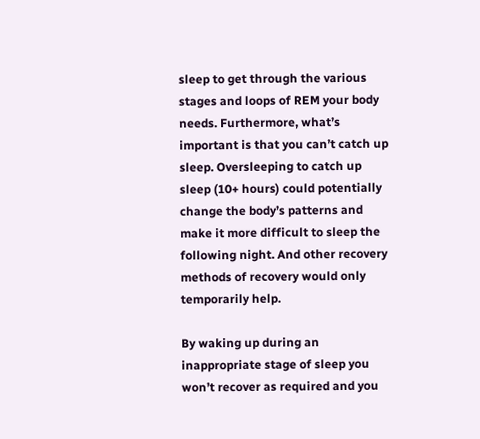sleep to get through the various stages and loops of REM your body needs. Furthermore, what’s important is that you can’t catch up sleep. Oversleeping to catch up sleep (10+ hours) could potentially change the body’s patterns and make it more difficult to sleep the following night. And other recovery methods of recovery would only temporarily help.

By waking up during an inappropriate stage of sleep you won’t recover as required and you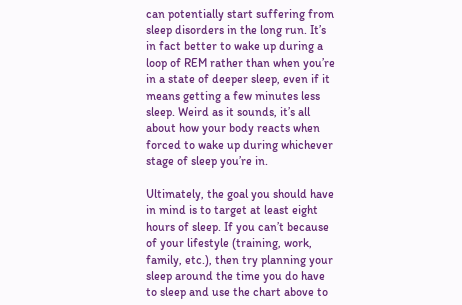can potentially start suffering from sleep disorders in the long run. It’s in fact better to wake up during a loop of REM rather than when you’re in a state of deeper sleep, even if it means getting a few minutes less sleep. Weird as it sounds, it’s all about how your body reacts when forced to wake up during whichever stage of sleep you’re in.

Ultimately, the goal you should have in mind is to target at least eight hours of sleep. If you can’t because of your lifestyle (training, work, family, etc.), then try planning your sleep around the time you do have to sleep and use the chart above to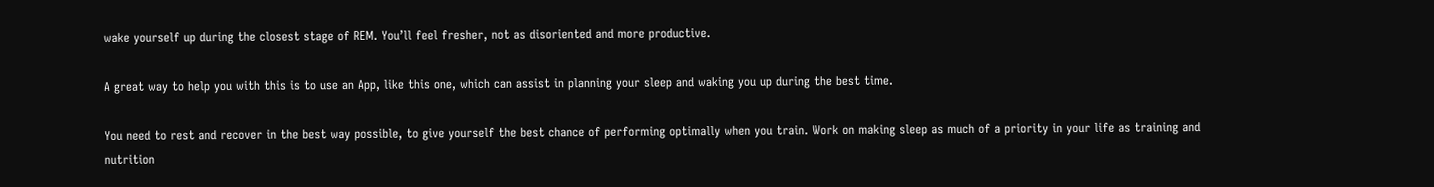wake yourself up during the closest stage of REM. You’ll feel fresher, not as disoriented and more productive.

A great way to help you with this is to use an App, like this one, which can assist in planning your sleep and waking you up during the best time.

You need to rest and recover in the best way possible, to give yourself the best chance of performing optimally when you train. Work on making sleep as much of a priority in your life as training and nutrition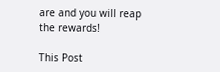are and you will reap the rewards!

This Post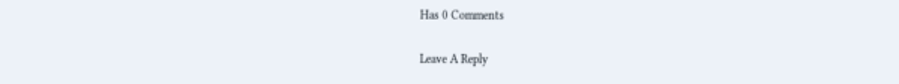Has 0 Comments

Leave A Reply